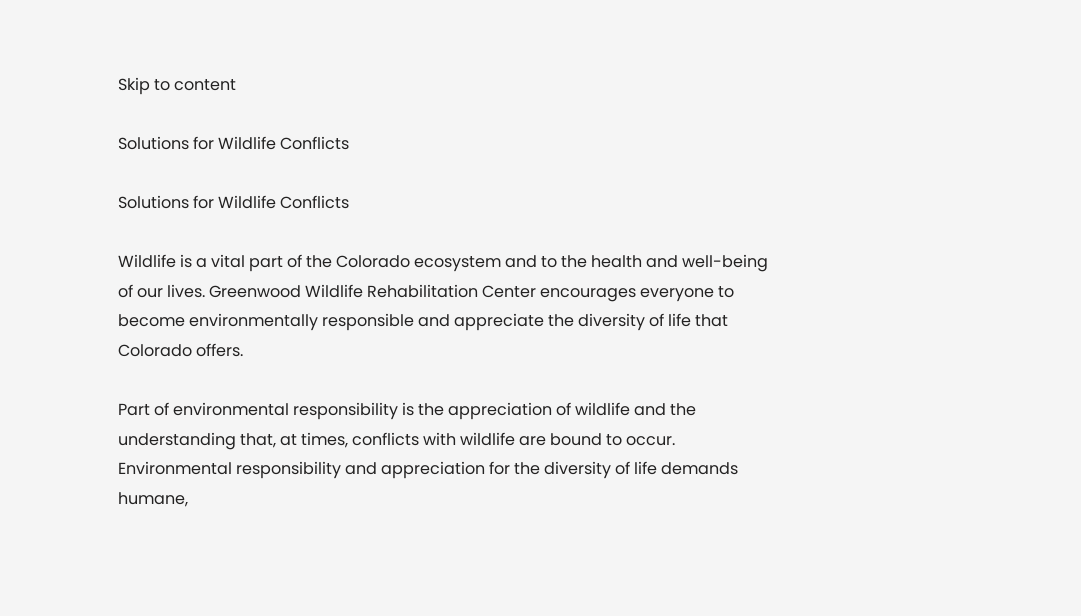Skip to content

Solutions for Wildlife Conflicts

Solutions for Wildlife Conflicts

Wildlife is a vital part of the Colorado ecosystem and to the health and well-being of our lives. Greenwood Wildlife Rehabilitation Center encourages everyone to become environmentally responsible and appreciate the diversity of life that Colorado offers.

Part of environmental responsibility is the appreciation of wildlife and the understanding that, at times, conflicts with wildlife are bound to occur. Environmental responsibility and appreciation for the diversity of life demands humane,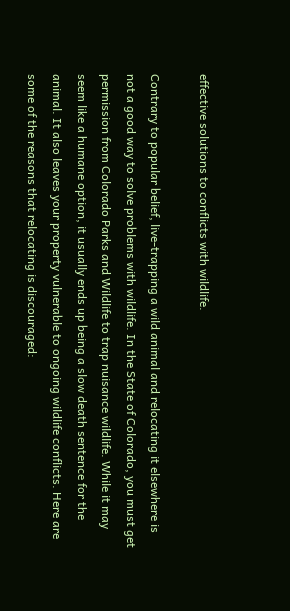effective solutions to conflicts with wildlife.

Contrary to popular belief, live-trapping a wild animal and relocating it elsewhere is not a good way to solve problems with wildlife. In the State of Colorado, you must get permission from Colorado Parks and Wildlife to trap nuisance wildlife. While it may seem like a humane option, it usually ends up being a slow death sentence for the animal. It also leaves your property vulnerable to ongoing wildlife conflicts. Here are some of the reasons that relocating is discouraged: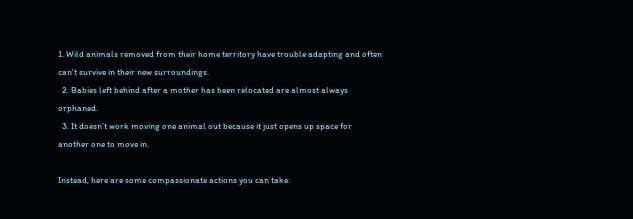1. Wild animals removed from their home territory have trouble adapting and often can’t survive in their new surroundings.
  2. Babies left behind after a mother has been relocated are almost always orphaned.
  3. It doesn’t work moving one animal out because it just opens up space for another one to move in.

Instead, here are some compassionate actions you can take: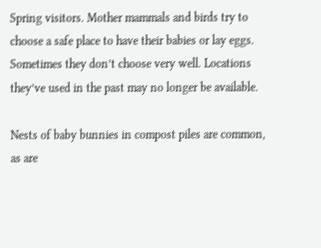Spring visitors. Mother mammals and birds try to choose a safe place to have their babies or lay eggs. Sometimes they don’t choose very well. Locations they’ve used in the past may no longer be available.

Nests of baby bunnies in compost piles are common, as are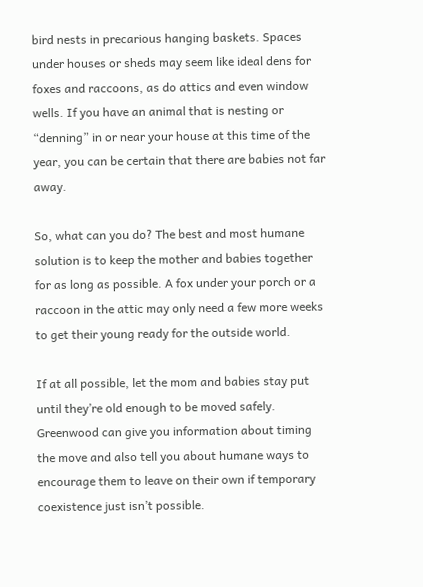bird nests in precarious hanging baskets. Spaces under houses or sheds may seem like ideal dens for foxes and raccoons, as do attics and even window wells. If you have an animal that is nesting or “denning” in or near your house at this time of the year, you can be certain that there are babies not far away.

So, what can you do? The best and most humane solution is to keep the mother and babies together for as long as possible. A fox under your porch or a raccoon in the attic may only need a few more weeks to get their young ready for the outside world.

If at all possible, let the mom and babies stay put until they’re old enough to be moved safely. Greenwood can give you information about timing the move and also tell you about humane ways to encourage them to leave on their own if temporary coexistence just isn’t possible.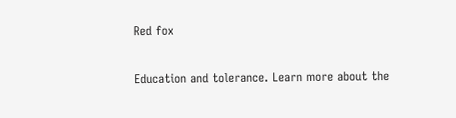Red fox

Education and tolerance. Learn more about the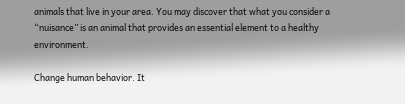animals that live in your area. You may discover that what you consider a “nuisance” is an animal that provides an essential element to a healthy environment.

Change human behavior. It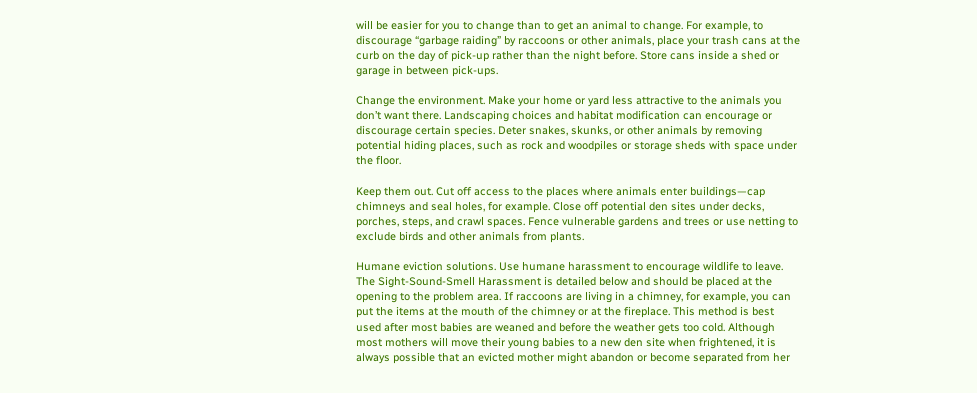will be easier for you to change than to get an animal to change. For example, to discourage “garbage raiding” by raccoons or other animals, place your trash cans at the curb on the day of pick-up rather than the night before. Store cans inside a shed or garage in between pick-ups.

Change the environment. Make your home or yard less attractive to the animals you don’t want there. Landscaping choices and habitat modification can encourage or discourage certain species. Deter snakes, skunks, or other animals by removing potential hiding places, such as rock and woodpiles or storage sheds with space under the floor.

Keep them out. Cut off access to the places where animals enter buildings—cap chimneys and seal holes, for example. Close off potential den sites under decks, porches, steps, and crawl spaces. Fence vulnerable gardens and trees or use netting to exclude birds and other animals from plants.

Humane eviction solutions. Use humane harassment to encourage wildlife to leave. The Sight-Sound-Smell Harassment is detailed below and should be placed at the opening to the problem area. If raccoons are living in a chimney, for example, you can put the items at the mouth of the chimney or at the fireplace. This method is best used after most babies are weaned and before the weather gets too cold. Although most mothers will move their young babies to a new den site when frightened, it is always possible that an evicted mother might abandon or become separated from her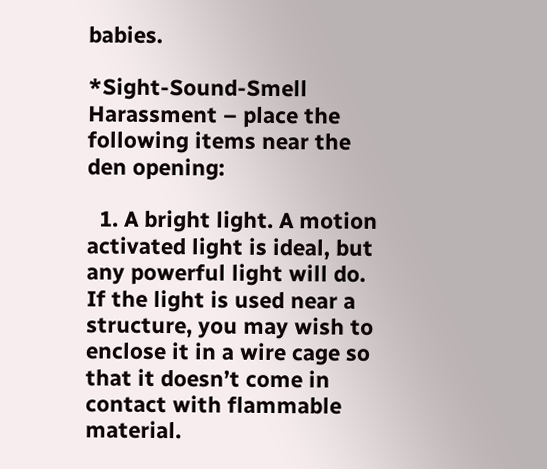babies.

*Sight-Sound-Smell Harassment – place the following items near the den opening:

  1. A bright light. A motion activated light is ideal, but any powerful light will do. If the light is used near a structure, you may wish to enclose it in a wire cage so that it doesn’t come in contact with flammable material.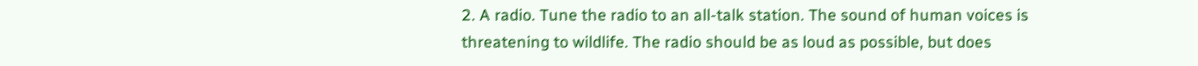2. A radio. Tune the radio to an all-talk station. The sound of human voices is threatening to wildlife. The radio should be as loud as possible, but does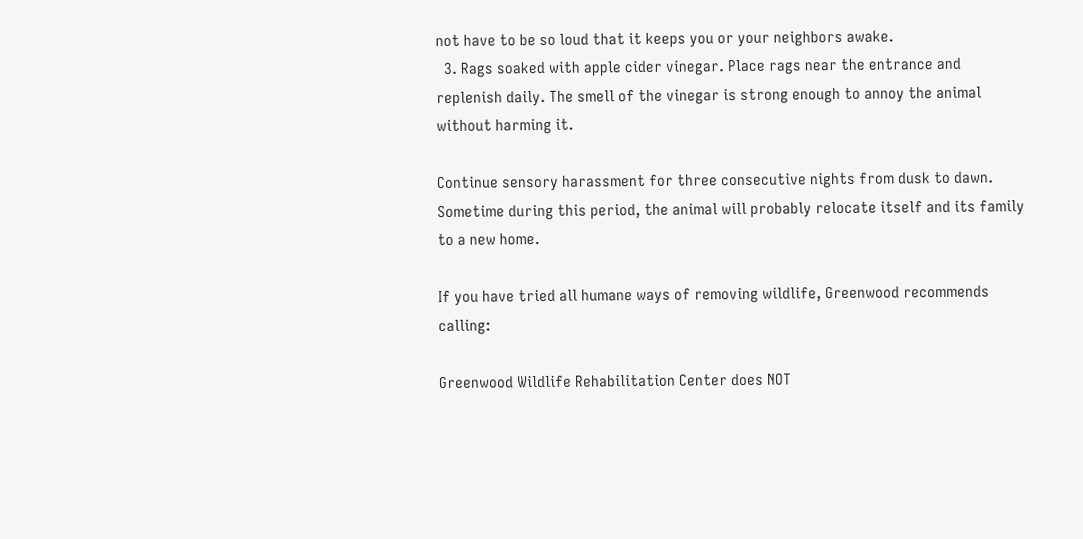not have to be so loud that it keeps you or your neighbors awake.
  3. Rags soaked with apple cider vinegar. Place rags near the entrance and replenish daily. The smell of the vinegar is strong enough to annoy the animal without harming it.

Continue sensory harassment for three consecutive nights from dusk to dawn. Sometime during this period, the animal will probably relocate itself and its family to a new home.

If you have tried all humane ways of removing wildlife, Greenwood recommends calling:

Greenwood Wildlife Rehabilitation Center does NOT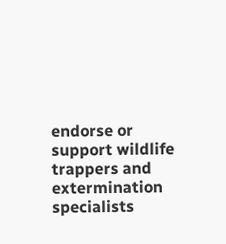endorse or support wildlife trappers and extermination specialists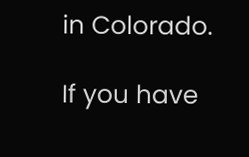in Colorado.

If you have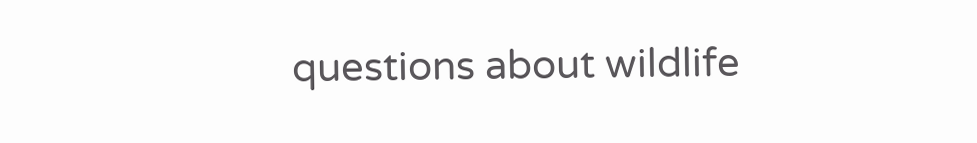questions about wildlife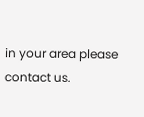in your area please contact us.